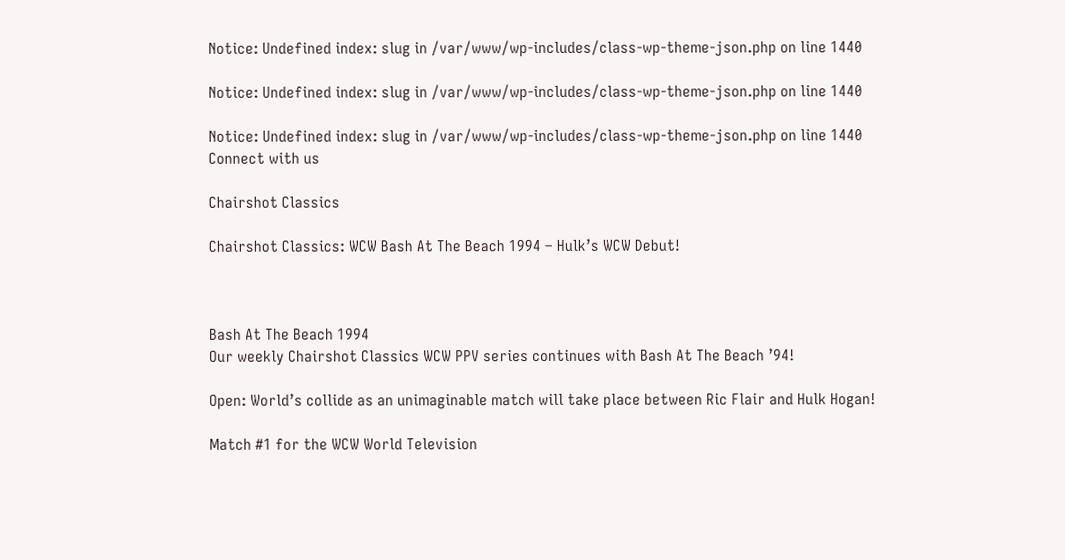Notice: Undefined index: slug in /var/www/wp-includes/class-wp-theme-json.php on line 1440

Notice: Undefined index: slug in /var/www/wp-includes/class-wp-theme-json.php on line 1440

Notice: Undefined index: slug in /var/www/wp-includes/class-wp-theme-json.php on line 1440
Connect with us

Chairshot Classics

Chairshot Classics: WCW Bash At The Beach 1994 – Hulk’s WCW Debut!



Bash At The Beach 1994
Our weekly Chairshot Classics WCW PPV series continues with Bash At The Beach ’94!

Open: World’s collide as an unimaginable match will take place between Ric Flair and Hulk Hogan!

Match #1 for the WCW World Television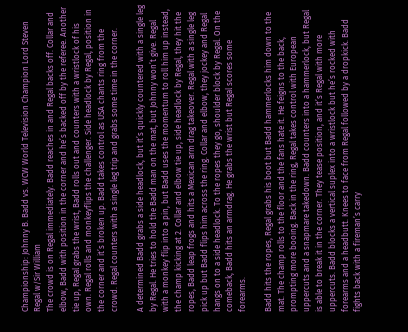Championship: Johnny B. Badd vs. WCW World Television Champion Lord Steven Regal w/Sir William
The crowd is on Regal immediately. Badd reaches in and Regal backs off. Collar and elbow, Badd with position in the corner and he’s backed off by the referee. Another tie up, Regal grabs the wrist, Badd rolls out and counters with a wristlock of his own. Regal rolls and monkeyflips the challenger. Side headlock by Regal, position in the corner and it’s broken up. Badd takes control as USA chants ring from the crowd. Regal counters with a single leg trip and grabs some time in the corner.

A determined Badd grabs a side headlock, but it’s quickly countered with a single leg by Regal. He tries to hold the Badd man on the mat, but Johnny won’t give. Regal with a monkey flip into a pin, but Badd uses the momentum to roll him up instead, the champ kicking at 2. Collar and elbow tie up, side headlock by Regal, they hit the ropes, Badd leap frogs and hits a Mexican arm drag takeover. Regal with a single leg pick up but Badd flips him across the ring. Collar and elbow, they jockey and Regal hangs on to a side headlock. To the ropes they go, shoulder block by Regal. On the comeback, Badd hits an armdrag. He grabs the wrist but Regal scores some forearms.

Badd hits the ropes, Regal grabs his boot but Badd hammerlocks him down to the mat. The champ rolls to the floor and the fans hate it. He feigns to the back, prompting more booing. Back in the ring, Regal takes control with European uppercuts and a snapmare takedown. Badd counters into a hammerlock, but Regal is able to break it in the corner. They tease position, and it’s Regal with more uppercuts. Badd blocks a vertical suplex into a wristlock but he’s rocked with forearms and a headbutt. Knees to face from Regal followed by a dropkick. Badd fights back with a fireman’s carry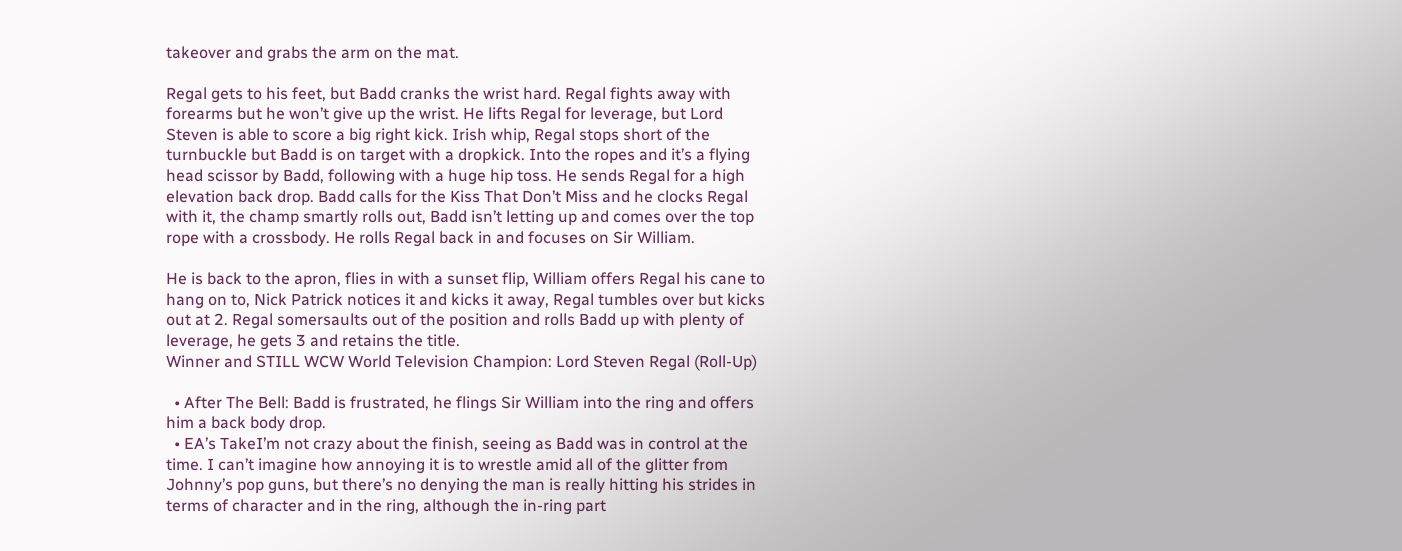takeover and grabs the arm on the mat.

Regal gets to his feet, but Badd cranks the wrist hard. Regal fights away with forearms but he won’t give up the wrist. He lifts Regal for leverage, but Lord Steven is able to score a big right kick. Irish whip, Regal stops short of the turnbuckle but Badd is on target with a dropkick. Into the ropes and it’s a flying head scissor by Badd, following with a huge hip toss. He sends Regal for a high elevation back drop. Badd calls for the Kiss That Don’t Miss and he clocks Regal with it, the champ smartly rolls out, Badd isn’t letting up and comes over the top rope with a crossbody. He rolls Regal back in and focuses on Sir William.

He is back to the apron, flies in with a sunset flip, William offers Regal his cane to hang on to, Nick Patrick notices it and kicks it away, Regal tumbles over but kicks out at 2. Regal somersaults out of the position and rolls Badd up with plenty of leverage, he gets 3 and retains the title.
Winner and STILL WCW World Television Champion: Lord Steven Regal (Roll-Up)

  • After The Bell: Badd is frustrated, he flings Sir William into the ring and offers him a back body drop.
  • EA’s TakeI’m not crazy about the finish, seeing as Badd was in control at the time. I can’t imagine how annoying it is to wrestle amid all of the glitter from Johnny’s pop guns, but there’s no denying the man is really hitting his strides in terms of character and in the ring, although the in-ring part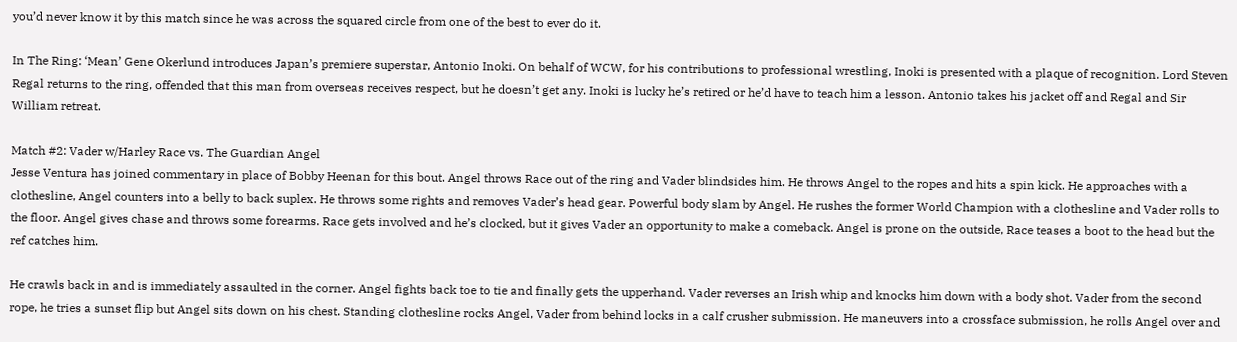you’d never know it by this match since he was across the squared circle from one of the best to ever do it.

In The Ring: ‘Mean’ Gene Okerlund introduces Japan’s premiere superstar, Antonio Inoki. On behalf of WCW, for his contributions to professional wrestling, Inoki is presented with a plaque of recognition. Lord Steven Regal returns to the ring, offended that this man from overseas receives respect, but he doesn’t get any. Inoki is lucky he’s retired or he’d have to teach him a lesson. Antonio takes his jacket off and Regal and Sir William retreat.

Match #2: Vader w/Harley Race vs. The Guardian Angel
Jesse Ventura has joined commentary in place of Bobby Heenan for this bout. Angel throws Race out of the ring and Vader blindsides him. He throws Angel to the ropes and hits a spin kick. He approaches with a clothesline, Angel counters into a belly to back suplex. He throws some rights and removes Vader’s head gear. Powerful body slam by Angel. He rushes the former World Champion with a clothesline and Vader rolls to the floor. Angel gives chase and throws some forearms. Race gets involved and he’s clocked, but it gives Vader an opportunity to make a comeback. Angel is prone on the outside, Race teases a boot to the head but the ref catches him.

He crawls back in and is immediately assaulted in the corner. Angel fights back toe to tie and finally gets the upperhand. Vader reverses an Irish whip and knocks him down with a body shot. Vader from the second rope, he tries a sunset flip but Angel sits down on his chest. Standing clothesline rocks Angel, Vader from behind locks in a calf crusher submission. He maneuvers into a crossface submission, he rolls Angel over and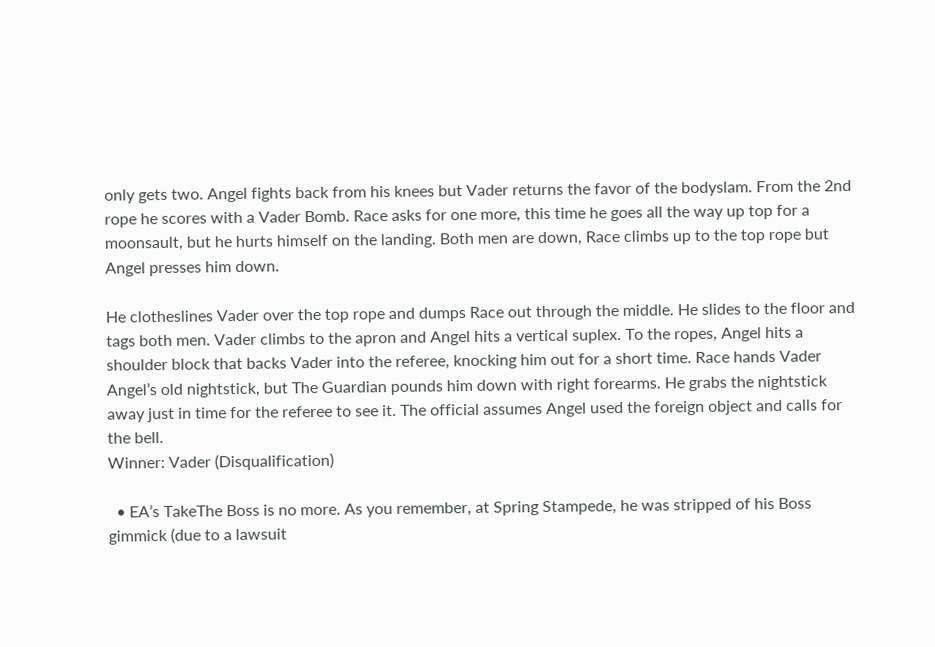only gets two. Angel fights back from his knees but Vader returns the favor of the bodyslam. From the 2nd rope he scores with a Vader Bomb. Race asks for one more, this time he goes all the way up top for a moonsault, but he hurts himself on the landing. Both men are down, Race climbs up to the top rope but Angel presses him down.

He clotheslines Vader over the top rope and dumps Race out through the middle. He slides to the floor and tags both men. Vader climbs to the apron and Angel hits a vertical suplex. To the ropes, Angel hits a shoulder block that backs Vader into the referee, knocking him out for a short time. Race hands Vader Angel’s old nightstick, but The Guardian pounds him down with right forearms. He grabs the nightstick away just in time for the referee to see it. The official assumes Angel used the foreign object and calls for the bell.
Winner: Vader (Disqualification)

  • EA’s TakeThe Boss is no more. As you remember, at Spring Stampede, he was stripped of his Boss gimmick (due to a lawsuit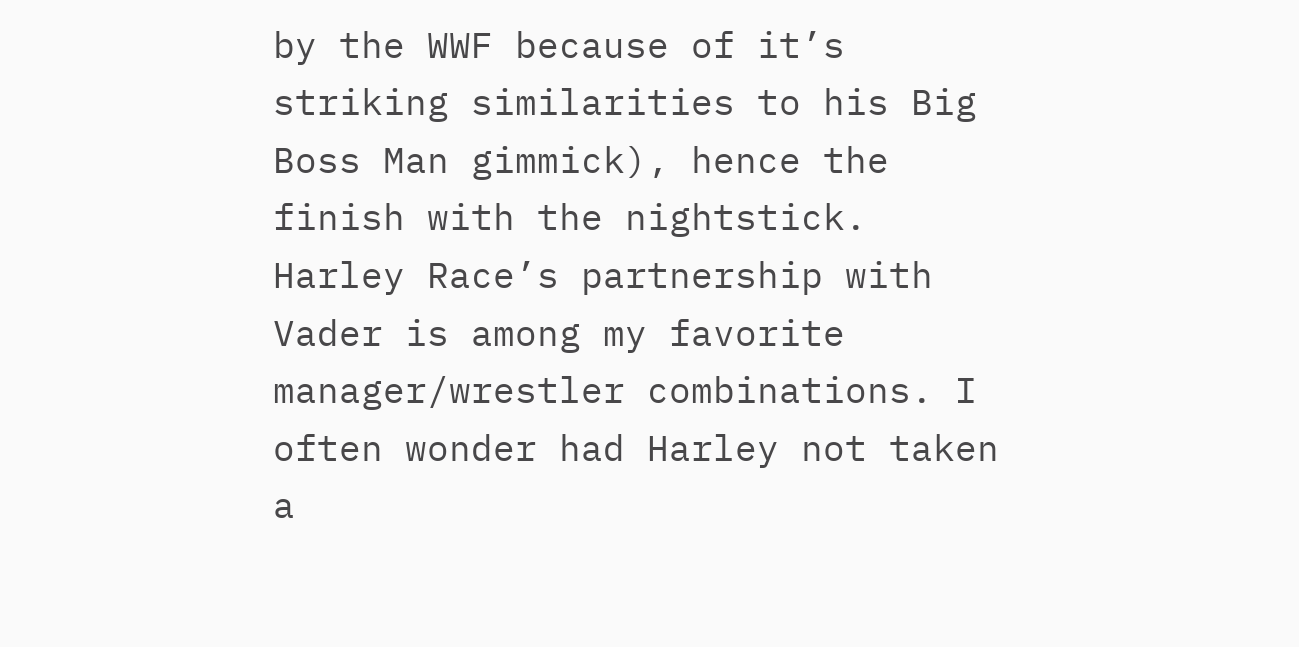by the WWF because of it’s striking similarities to his Big Boss Man gimmick), hence the finish with the nightstick. Harley Race’s partnership with Vader is among my favorite manager/wrestler combinations. I often wonder had Harley not taken a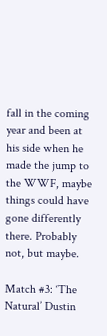fall in the coming year and been at his side when he made the jump to the WWF, maybe things could have gone differently there. Probably not, but maybe.

Match #3: ‘The Natural’ Dustin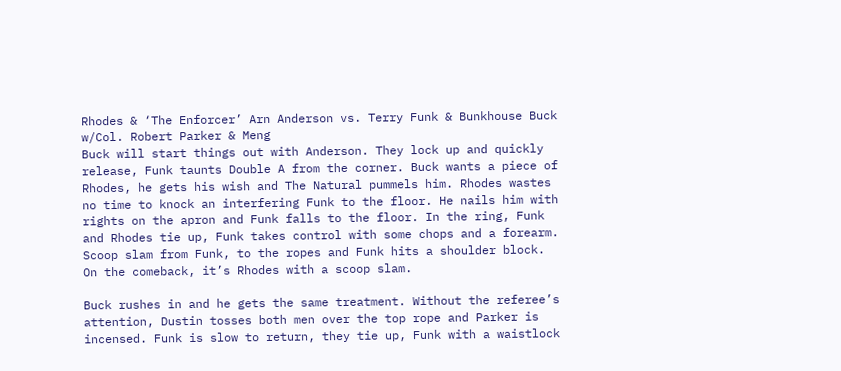Rhodes & ‘The Enforcer’ Arn Anderson vs. Terry Funk & Bunkhouse Buck w/Col. Robert Parker & Meng
Buck will start things out with Anderson. They lock up and quickly release, Funk taunts Double A from the corner. Buck wants a piece of Rhodes, he gets his wish and The Natural pummels him. Rhodes wastes no time to knock an interfering Funk to the floor. He nails him with rights on the apron and Funk falls to the floor. In the ring, Funk and Rhodes tie up, Funk takes control with some chops and a forearm. Scoop slam from Funk, to the ropes and Funk hits a shoulder block. On the comeback, it’s Rhodes with a scoop slam.

Buck rushes in and he gets the same treatment. Without the referee’s attention, Dustin tosses both men over the top rope and Parker is incensed. Funk is slow to return, they tie up, Funk with a waistlock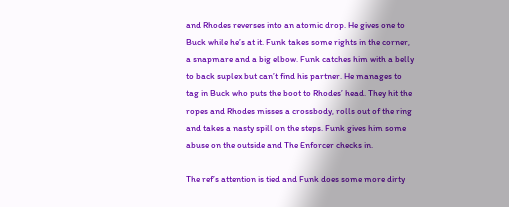and Rhodes reverses into an atomic drop. He gives one to Buck while he’s at it. Funk takes some rights in the corner, a snapmare and a big elbow. Funk catches him with a belly to back suplex but can’t find his partner. He manages to tag in Buck who puts the boot to Rhodes’ head. They hit the ropes and Rhodes misses a crossbody, rolls out of the ring and takes a nasty spill on the steps. Funk gives him some abuse on the outside and The Enforcer checks in.

The ref’s attention is tied and Funk does some more dirty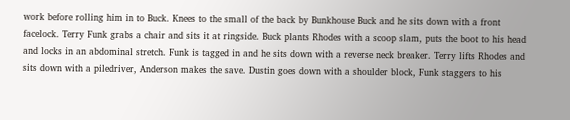work before rolling him in to Buck. Knees to the small of the back by Bunkhouse Buck and he sits down with a front facelock. Terry Funk grabs a chair and sits it at ringside. Buck plants Rhodes with a scoop slam, puts the boot to his head and locks in an abdominal stretch. Funk is tagged in and he sits down with a reverse neck breaker. Terry lifts Rhodes and sits down with a piledriver, Anderson makes the save. Dustin goes down with a shoulder block, Funk staggers to his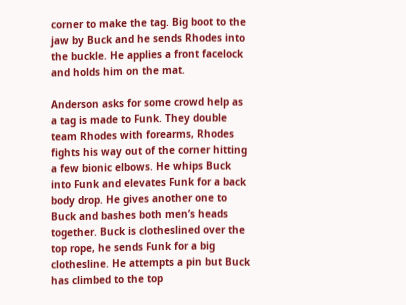corner to make the tag. Big boot to the jaw by Buck and he sends Rhodes into the buckle. He applies a front facelock and holds him on the mat.

Anderson asks for some crowd help as a tag is made to Funk. They double team Rhodes with forearms, Rhodes fights his way out of the corner hitting a few bionic elbows. He whips Buck into Funk and elevates Funk for a back body drop. He gives another one to Buck and bashes both men’s heads together. Buck is clotheslined over the top rope, he sends Funk for a big clothesline. He attempts a pin but Buck has climbed to the top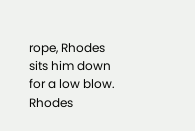rope, Rhodes sits him down for a low blow.  Rhodes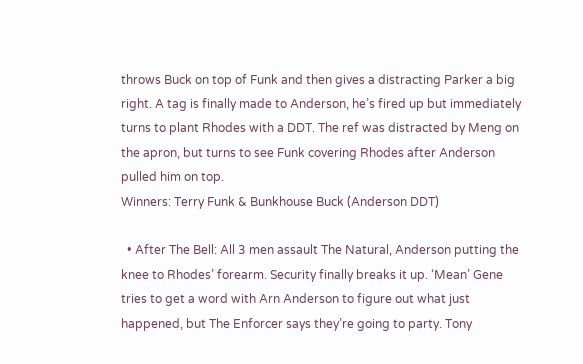throws Buck on top of Funk and then gives a distracting Parker a big right. A tag is finally made to Anderson, he’s fired up but immediately turns to plant Rhodes with a DDT. The ref was distracted by Meng on the apron, but turns to see Funk covering Rhodes after Anderson pulled him on top.
Winners: Terry Funk & Bunkhouse Buck (Anderson DDT)

  • After The Bell: All 3 men assault The Natural, Anderson putting the knee to Rhodes’ forearm. Security finally breaks it up. ‘Mean’ Gene tries to get a word with Arn Anderson to figure out what just happened, but The Enforcer says they’re going to party. Tony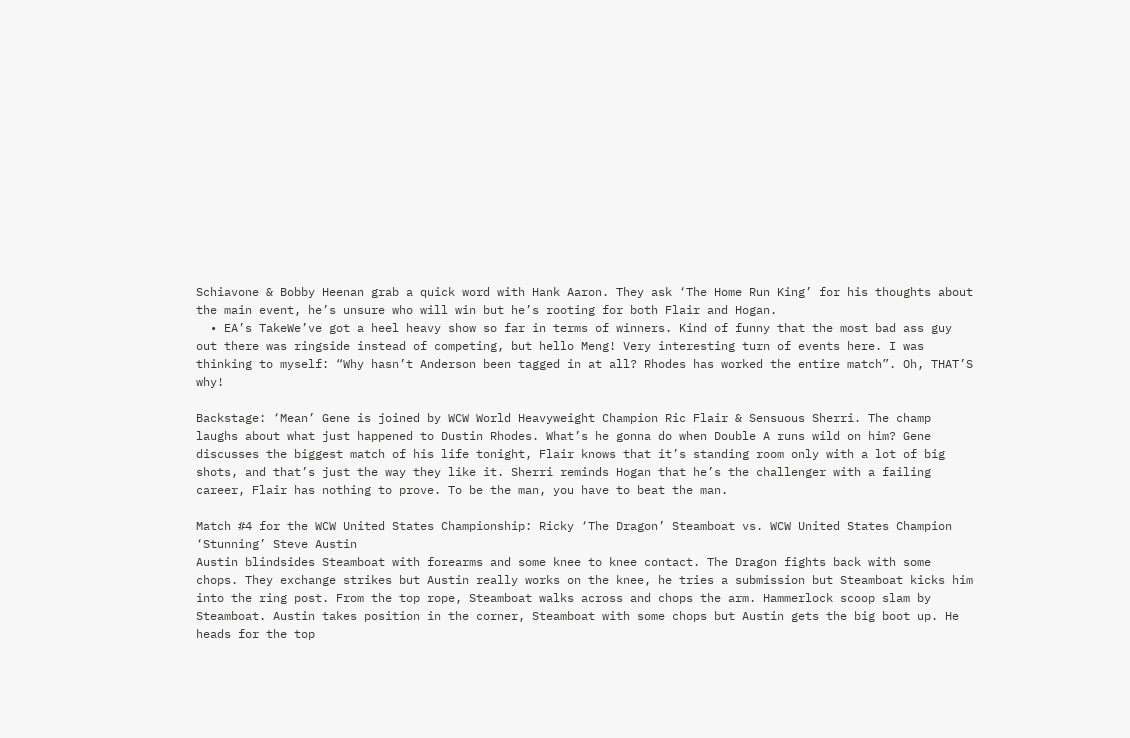Schiavone & Bobby Heenan grab a quick word with Hank Aaron. They ask ‘The Home Run King’ for his thoughts about the main event, he’s unsure who will win but he’s rooting for both Flair and Hogan.
  • EA’s TakeWe’ve got a heel heavy show so far in terms of winners. Kind of funny that the most bad ass guy out there was ringside instead of competing, but hello Meng! Very interesting turn of events here. I was thinking to myself: “Why hasn’t Anderson been tagged in at all? Rhodes has worked the entire match”. Oh, THAT’S why!

Backstage: ‘Mean’ Gene is joined by WCW World Heavyweight Champion Ric Flair & Sensuous Sherri. The champ laughs about what just happened to Dustin Rhodes. What’s he gonna do when Double A runs wild on him? Gene discusses the biggest match of his life tonight, Flair knows that it’s standing room only with a lot of big shots, and that’s just the way they like it. Sherri reminds Hogan that he’s the challenger with a failing career, Flair has nothing to prove. To be the man, you have to beat the man.

Match #4 for the WCW United States Championship: Ricky ‘The Dragon’ Steamboat vs. WCW United States Champion ‘Stunning’ Steve Austin
Austin blindsides Steamboat with forearms and some knee to knee contact. The Dragon fights back with some chops. They exchange strikes but Austin really works on the knee, he tries a submission but Steamboat kicks him into the ring post. From the top rope, Steamboat walks across and chops the arm. Hammerlock scoop slam by Steamboat. Austin takes position in the corner, Steamboat with some chops but Austin gets the big boot up. He heads for the top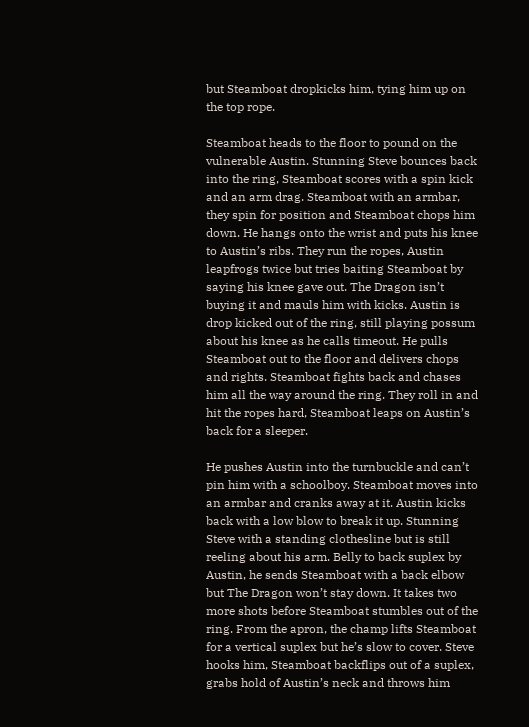but Steamboat dropkicks him, tying him up on the top rope.

Steamboat heads to the floor to pound on the vulnerable Austin. Stunning Steve bounces back into the ring, Steamboat scores with a spin kick and an arm drag. Steamboat with an armbar, they spin for position and Steamboat chops him down. He hangs onto the wrist and puts his knee to Austin’s ribs. They run the ropes, Austin leapfrogs twice but tries baiting Steamboat by saying his knee gave out. The Dragon isn’t buying it and mauls him with kicks. Austin is drop kicked out of the ring, still playing possum about his knee as he calls timeout. He pulls Steamboat out to the floor and delivers chops and rights. Steamboat fights back and chases him all the way around the ring. They roll in and hit the ropes hard, Steamboat leaps on Austin’s back for a sleeper.

He pushes Austin into the turnbuckle and can’t pin him with a schoolboy. Steamboat moves into an armbar and cranks away at it. Austin kicks back with a low blow to break it up. Stunning Steve with a standing clothesline but is still reeling about his arm. Belly to back suplex by Austin, he sends Steamboat with a back elbow but The Dragon won’t stay down. It takes two more shots before Steamboat stumbles out of the ring. From the apron, the champ lifts Steamboat for a vertical suplex but he’s slow to cover. Steve hooks him, Steamboat backflips out of a suplex, grabs hold of Austin’s neck and throws him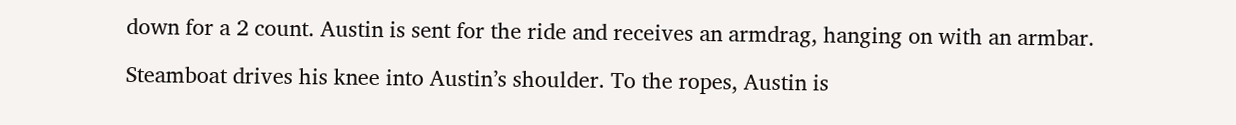down for a 2 count. Austin is sent for the ride and receives an armdrag, hanging on with an armbar.

Steamboat drives his knee into Austin’s shoulder. To the ropes, Austin is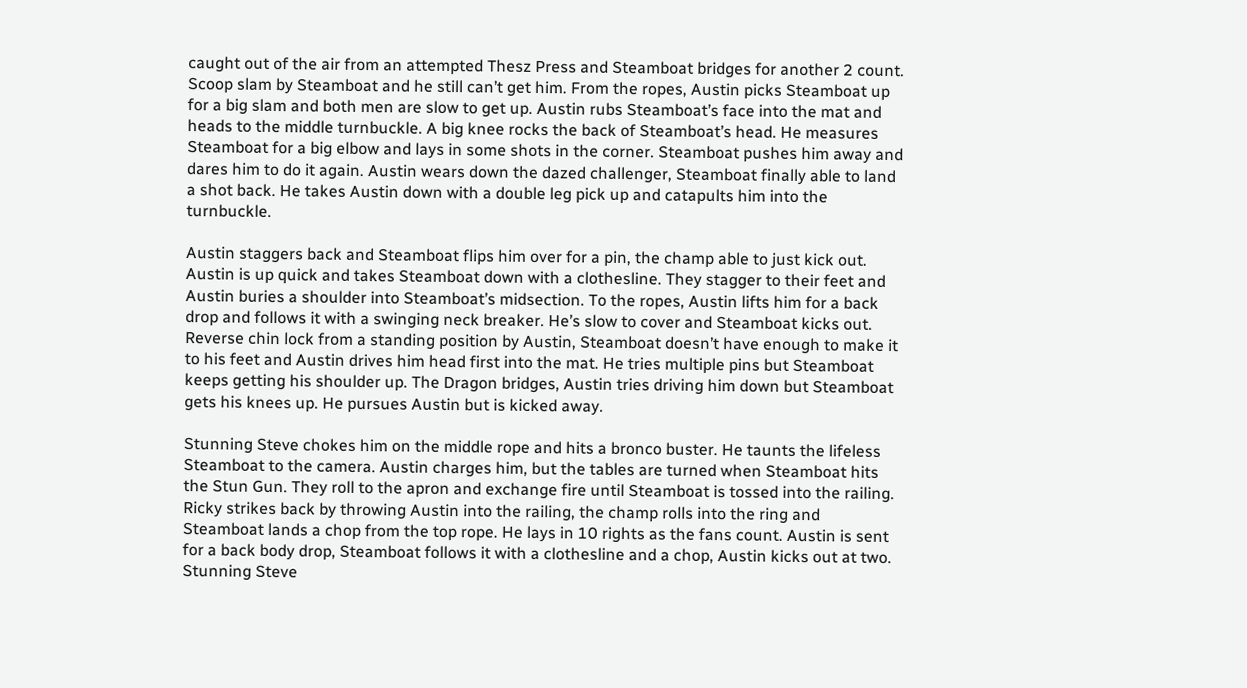caught out of the air from an attempted Thesz Press and Steamboat bridges for another 2 count. Scoop slam by Steamboat and he still can’t get him. From the ropes, Austin picks Steamboat up for a big slam and both men are slow to get up. Austin rubs Steamboat’s face into the mat and heads to the middle turnbuckle. A big knee rocks the back of Steamboat’s head. He measures Steamboat for a big elbow and lays in some shots in the corner. Steamboat pushes him away and dares him to do it again. Austin wears down the dazed challenger, Steamboat finally able to land a shot back. He takes Austin down with a double leg pick up and catapults him into the turnbuckle.

Austin staggers back and Steamboat flips him over for a pin, the champ able to just kick out. Austin is up quick and takes Steamboat down with a clothesline. They stagger to their feet and Austin buries a shoulder into Steamboat’s midsection. To the ropes, Austin lifts him for a back drop and follows it with a swinging neck breaker. He’s slow to cover and Steamboat kicks out. Reverse chin lock from a standing position by Austin, Steamboat doesn’t have enough to make it to his feet and Austin drives him head first into the mat. He tries multiple pins but Steamboat keeps getting his shoulder up. The Dragon bridges, Austin tries driving him down but Steamboat gets his knees up. He pursues Austin but is kicked away.

Stunning Steve chokes him on the middle rope and hits a bronco buster. He taunts the lifeless Steamboat to the camera. Austin charges him, but the tables are turned when Steamboat hits the Stun Gun. They roll to the apron and exchange fire until Steamboat is tossed into the railing. Ricky strikes back by throwing Austin into the railing, the champ rolls into the ring and Steamboat lands a chop from the top rope. He lays in 10 rights as the fans count. Austin is sent for a back body drop, Steamboat follows it with a clothesline and a chop, Austin kicks out at two. Stunning Steve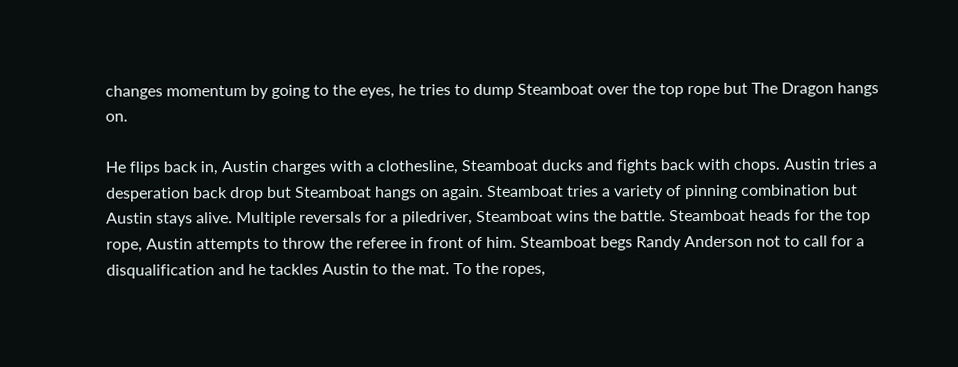changes momentum by going to the eyes, he tries to dump Steamboat over the top rope but The Dragon hangs on.

He flips back in, Austin charges with a clothesline, Steamboat ducks and fights back with chops. Austin tries a desperation back drop but Steamboat hangs on again. Steamboat tries a variety of pinning combination but Austin stays alive. Multiple reversals for a piledriver, Steamboat wins the battle. Steamboat heads for the top rope, Austin attempts to throw the referee in front of him. Steamboat begs Randy Anderson not to call for a disqualification and he tackles Austin to the mat. To the ropes,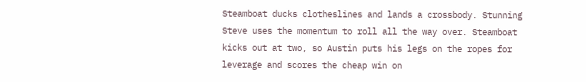Steamboat ducks clotheslines and lands a crossbody. Stunning Steve uses the momentum to roll all the way over. Steamboat kicks out at two, so Austin puts his legs on the ropes for leverage and scores the cheap win on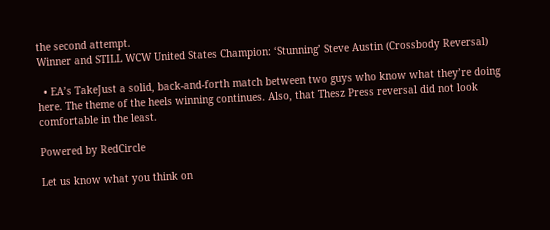the second attempt.
Winner and STILL WCW United States Champion: ‘Stunning’ Steve Austin (Crossbody Reversal)

  • EA’s TakeJust a solid, back-and-forth match between two guys who know what they’re doing here. The theme of the heels winning continues. Also, that Thesz Press reversal did not look comfortable in the least.

Powered by RedCircle

Let us know what you think on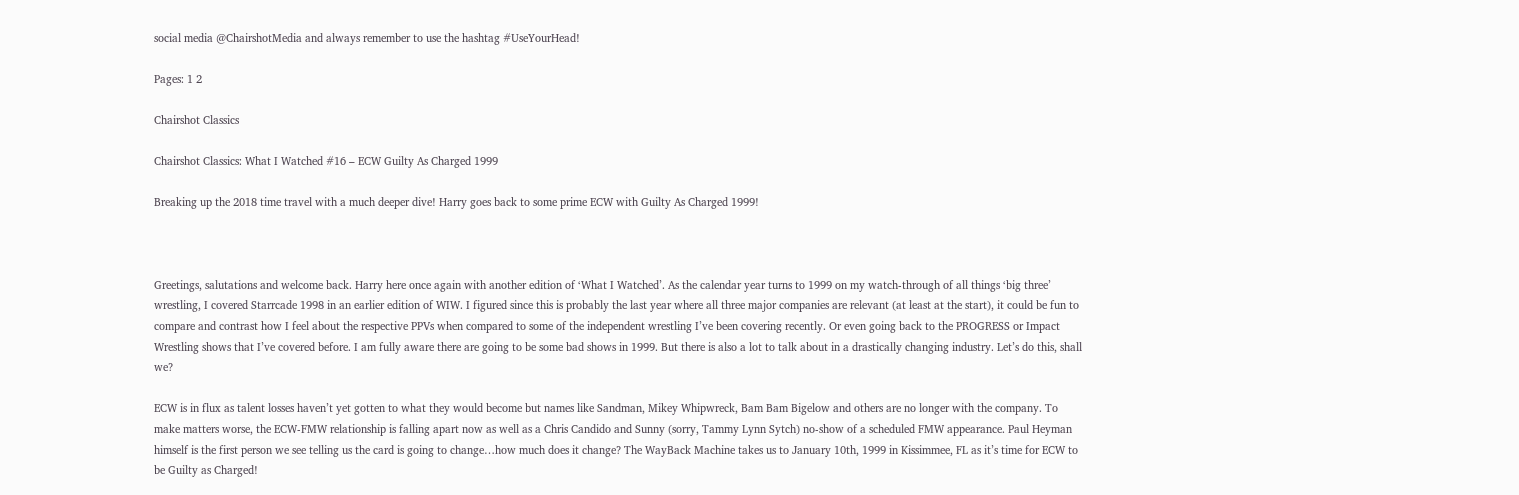social media @ChairshotMedia and always remember to use the hashtag #UseYourHead!

Pages: 1 2

Chairshot Classics

Chairshot Classics: What I Watched #16 – ECW Guilty As Charged 1999

Breaking up the 2018 time travel with a much deeper dive! Harry goes back to some prime ECW with Guilty As Charged 1999!



Greetings, salutations and welcome back. Harry here once again with another edition of ‘What I Watched’. As the calendar year turns to 1999 on my watch-through of all things ‘big three’ wrestling, I covered Starrcade 1998 in an earlier edition of WIW. I figured since this is probably the last year where all three major companies are relevant (at least at the start), it could be fun to compare and contrast how I feel about the respective PPVs when compared to some of the independent wrestling I’ve been covering recently. Or even going back to the PROGRESS or Impact Wrestling shows that I’ve covered before. I am fully aware there are going to be some bad shows in 1999. But there is also a lot to talk about in a drastically changing industry. Let’s do this, shall we?

ECW is in flux as talent losses haven’t yet gotten to what they would become but names like Sandman, Mikey Whipwreck, Bam Bam Bigelow and others are no longer with the company. To make matters worse, the ECW-FMW relationship is falling apart now as well as a Chris Candido and Sunny (sorry, Tammy Lynn Sytch) no-show of a scheduled FMW appearance. Paul Heyman himself is the first person we see telling us the card is going to change…how much does it change? The WayBack Machine takes us to January 10th, 1999 in Kissimmee, FL as it’s time for ECW to be Guilty as Charged!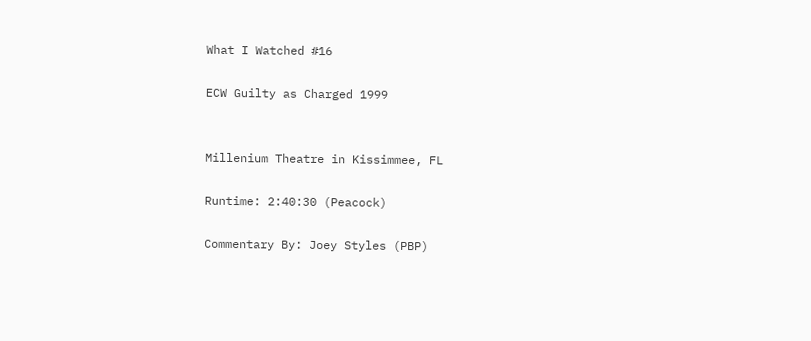What I Watched #16

ECW Guilty as Charged 1999


Millenium Theatre in Kissimmee, FL

Runtime: 2:40:30 (Peacock)

Commentary By: Joey Styles (PBP)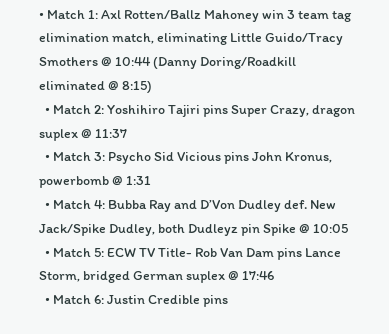• Match 1: Axl Rotten/Ballz Mahoney win 3 team tag elimination match, eliminating Little Guido/Tracy Smothers @ 10:44 (Danny Doring/Roadkill eliminated @ 8:15)
  • Match 2: Yoshihiro Tajiri pins Super Crazy, dragon suplex @ 11:37
  • Match 3: Psycho Sid Vicious pins John Kronus, powerbomb @ 1:31
  • Match 4: Bubba Ray and D’Von Dudley def. New Jack/Spike Dudley, both Dudleyz pin Spike @ 10:05
  • Match 5: ECW TV Title- Rob Van Dam pins Lance Storm, bridged German suplex @ 17:46
  • Match 6: Justin Credible pins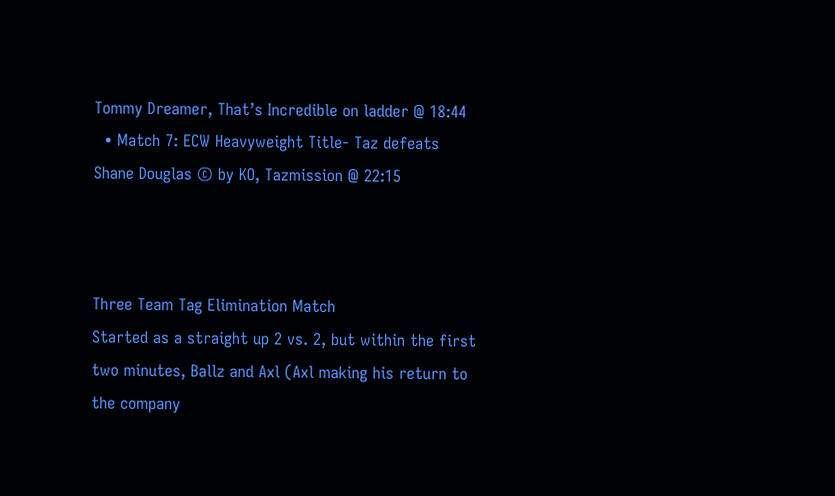Tommy Dreamer, That’s Incredible on ladder @ 18:44
  • Match 7: ECW Heavyweight Title- Taz defeats Shane Douglas © by KO, Tazmission @ 22:15



Three Team Tag Elimination Match
Started as a straight up 2 vs. 2, but within the first two minutes, Ballz and Axl (Axl making his return to the company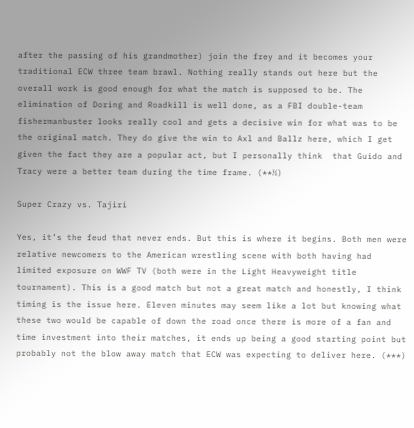after the passing of his grandmother) join the frey and it becomes your traditional ECW three team brawl. Nothing really stands out here but the overall work is good enough for what the match is supposed to be. The elimination of Doring and Roadkill is well done, as a FBI double-team fishermanbuster looks really cool and gets a decisive win for what was to be the original match. They do give the win to Axl and Ballz here, which I get given the fact they are a popular act, but I personally think  that Guido and Tracy were a better team during the time frame. (**½)

Super Crazy vs. Tajiri

Yes, it’s the feud that never ends. But this is where it begins. Both men were relative newcomers to the American wrestling scene with both having had limited exposure on WWF TV (both were in the Light Heavyweight title tournament). This is a good match but not a great match and honestly, I think timing is the issue here. Eleven minutes may seem like a lot but knowing what these two would be capable of down the road once there is more of a fan and time investment into their matches, it ends up being a good starting point but probably not the blow away match that ECW was expecting to deliver here. (***)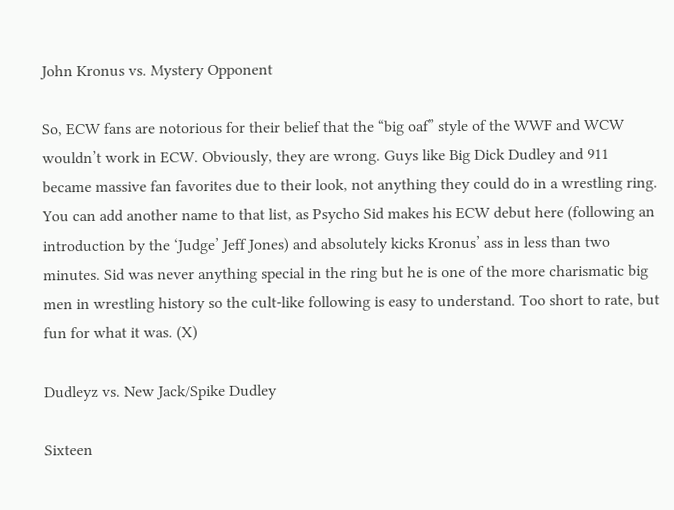John Kronus vs. Mystery Opponent

So, ECW fans are notorious for their belief that the “big oaf” style of the WWF and WCW wouldn’t work in ECW. Obviously, they are wrong. Guys like Big Dick Dudley and 911 became massive fan favorites due to their look, not anything they could do in a wrestling ring. You can add another name to that list, as Psycho Sid makes his ECW debut here (following an introduction by the ‘Judge’ Jeff Jones) and absolutely kicks Kronus’ ass in less than two minutes. Sid was never anything special in the ring but he is one of the more charismatic big men in wrestling history so the cult-like following is easy to understand. Too short to rate, but fun for what it was. (X)

Dudleyz vs. New Jack/Spike Dudley

Sixteen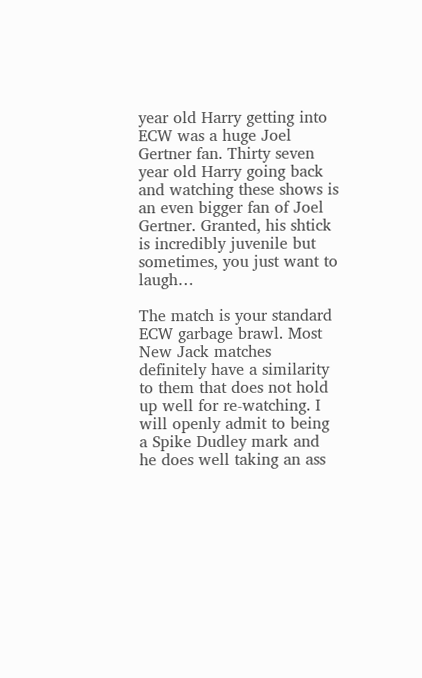year old Harry getting into ECW was a huge Joel Gertner fan. Thirty seven year old Harry going back and watching these shows is an even bigger fan of Joel Gertner. Granted, his shtick is incredibly juvenile but sometimes, you just want to laugh…

The match is your standard ECW garbage brawl. Most New Jack matches definitely have a similarity to them that does not hold up well for re-watching. I will openly admit to being a Spike Dudley mark and he does well taking an ass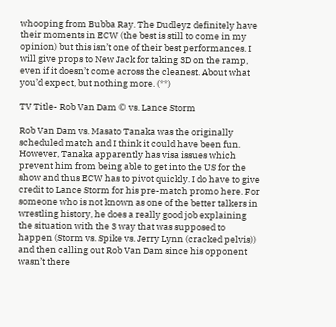whooping from Bubba Ray. The Dudleyz definitely have their moments in ECW (the best is still to come in my opinion) but this isn’t one of their best performances. I will give props to New Jack for taking 3D on the ramp, even if it doesn’t come across the cleanest. About what you’d expect, but nothing more. (**)

TV Title- Rob Van Dam © vs. Lance Storm

Rob Van Dam vs. Masato Tanaka was the originally scheduled match and I think it could have been fun. However, Tanaka apparently has visa issues which prevent him from being able to get into the US for the show and thus ECW has to pivot quickly. I do have to give credit to Lance Storm for his pre-match promo here. For someone who is not known as one of the better talkers in wrestling history, he does a really good job explaining the situation with the 3 way that was supposed to happen (Storm vs. Spike vs. Jerry Lynn (cracked pelvis)) and then calling out Rob Van Dam since his opponent wasn’t there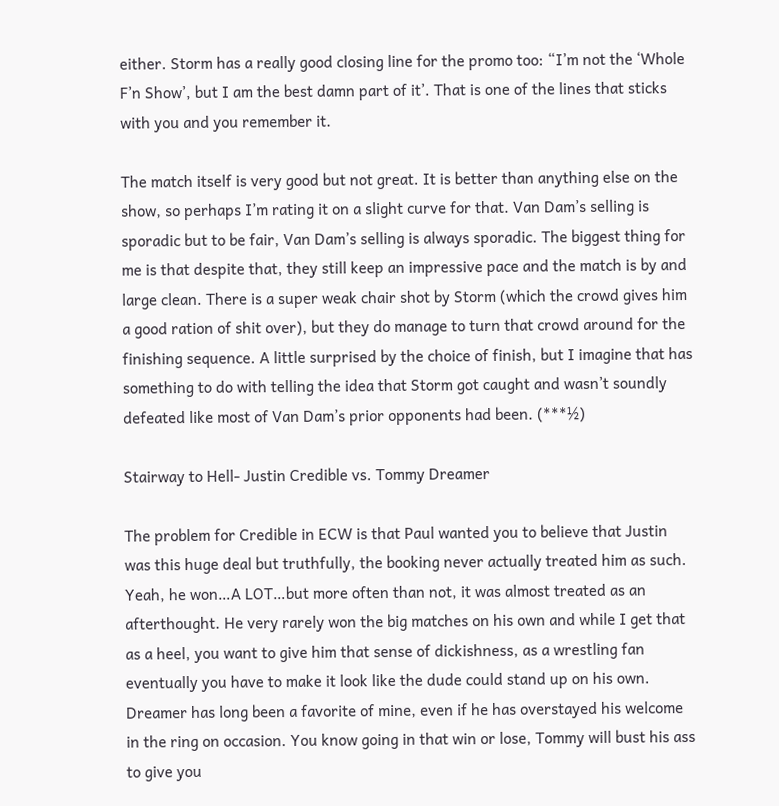either. Storm has a really good closing line for the promo too: “I’m not the ‘Whole F’n Show’, but I am the best damn part of it’. That is one of the lines that sticks with you and you remember it.

The match itself is very good but not great. It is better than anything else on the show, so perhaps I’m rating it on a slight curve for that. Van Dam’s selling is sporadic but to be fair, Van Dam’s selling is always sporadic. The biggest thing for me is that despite that, they still keep an impressive pace and the match is by and large clean. There is a super weak chair shot by Storm (which the crowd gives him a good ration of shit over), but they do manage to turn that crowd around for the finishing sequence. A little surprised by the choice of finish, but I imagine that has something to do with telling the idea that Storm got caught and wasn’t soundly defeated like most of Van Dam’s prior opponents had been. (***½)

Stairway to Hell- Justin Credible vs. Tommy Dreamer

The problem for Credible in ECW is that Paul wanted you to believe that Justin was this huge deal but truthfully, the booking never actually treated him as such. Yeah, he won…A LOT…but more often than not, it was almost treated as an afterthought. He very rarely won the big matches on his own and while I get that as a heel, you want to give him that sense of dickishness, as a wrestling fan eventually you have to make it look like the dude could stand up on his own. Dreamer has long been a favorite of mine, even if he has overstayed his welcome in the ring on occasion. You know going in that win or lose, Tommy will bust his ass to give you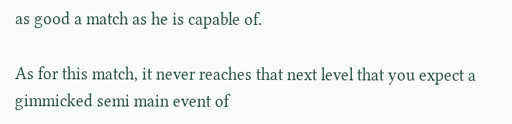as good a match as he is capable of.

As for this match, it never reaches that next level that you expect a gimmicked semi main event of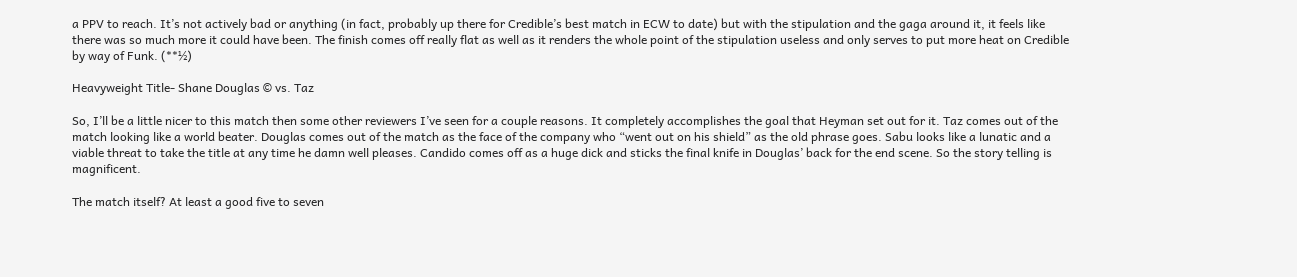a PPV to reach. It’s not actively bad or anything (in fact, probably up there for Credible’s best match in ECW to date) but with the stipulation and the gaga around it, it feels like there was so much more it could have been. The finish comes off really flat as well as it renders the whole point of the stipulation useless and only serves to put more heat on Credible by way of Funk. (**½)

Heavyweight Title- Shane Douglas © vs. Taz

So, I’ll be a little nicer to this match then some other reviewers I’ve seen for a couple reasons. It completely accomplishes the goal that Heyman set out for it. Taz comes out of the match looking like a world beater. Douglas comes out of the match as the face of the company who “went out on his shield” as the old phrase goes. Sabu looks like a lunatic and a viable threat to take the title at any time he damn well pleases. Candido comes off as a huge dick and sticks the final knife in Douglas’ back for the end scene. So the story telling is magnificent.

The match itself? At least a good five to seven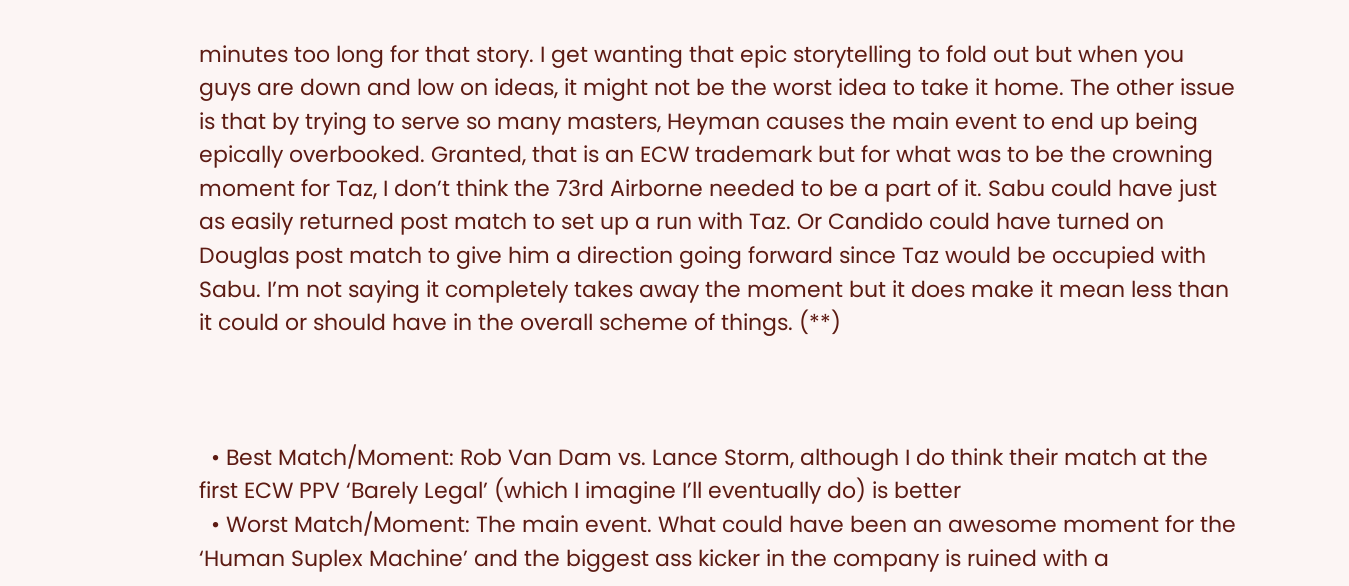minutes too long for that story. I get wanting that epic storytelling to fold out but when you guys are down and low on ideas, it might not be the worst idea to take it home. The other issue is that by trying to serve so many masters, Heyman causes the main event to end up being epically overbooked. Granted, that is an ECW trademark but for what was to be the crowning moment for Taz, I don’t think the 73rd Airborne needed to be a part of it. Sabu could have just as easily returned post match to set up a run with Taz. Or Candido could have turned on Douglas post match to give him a direction going forward since Taz would be occupied with Sabu. I’m not saying it completely takes away the moment but it does make it mean less than it could or should have in the overall scheme of things. (**)



  • Best Match/Moment: Rob Van Dam vs. Lance Storm, although I do think their match at the first ECW PPV ‘Barely Legal’ (which I imagine I’ll eventually do) is better
  • Worst Match/Moment: The main event. What could have been an awesome moment for the ‘Human Suplex Machine’ and the biggest ass kicker in the company is ruined with a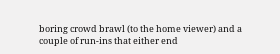boring crowd brawl (to the home viewer) and a couple of run-ins that either end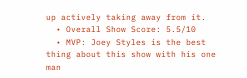up actively taking away from it.
  • Overall Show Score: 5.5/10
  • MVP: Joey Styles is the best thing about this show with his one man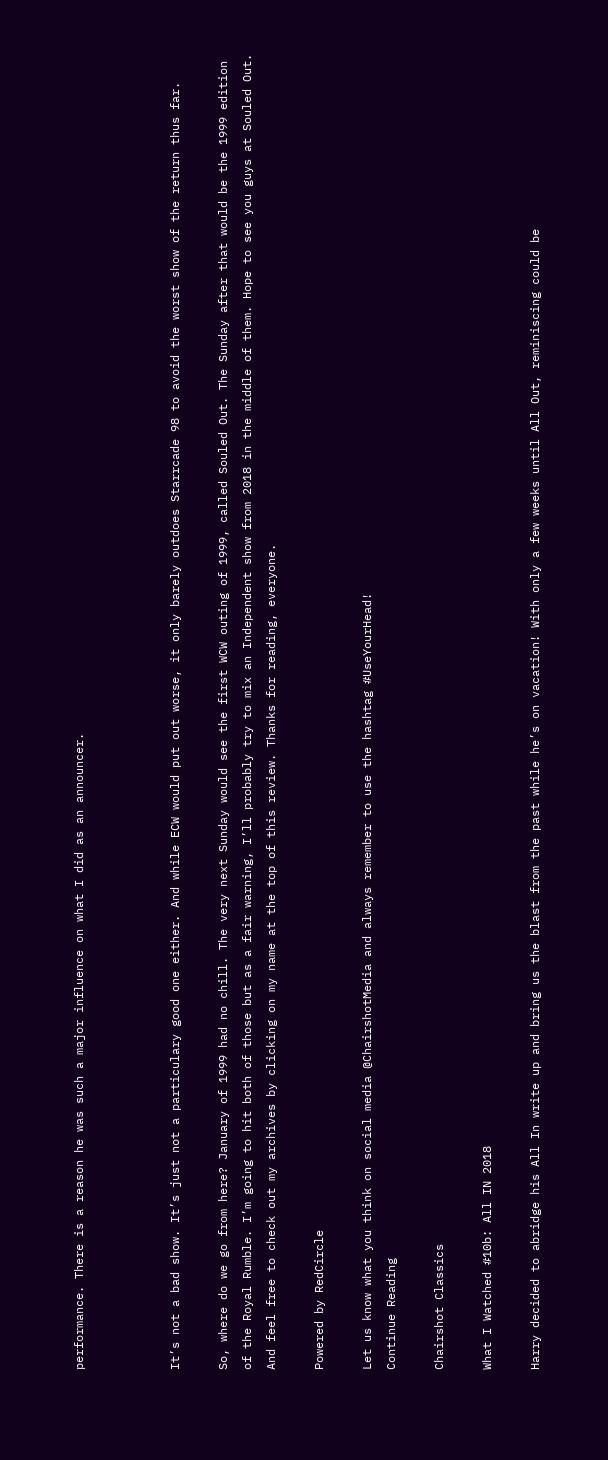performance. There is a reason he was such a major influence on what I did as an announcer.



It’s not a bad show. It’s just not a particulary good one either. And while ECW would put out worse, it only barely outdoes Starrcade 98 to avoid the worst show of the return thus far.

So, where do we go from here? January of 1999 had no chill. The very next Sunday would see the first WCW outing of 1999, called Souled Out. The Sunday after that would be the 1999 edition of the Royal Rumble. I’m going to hit both of those but as a fair warning, I’ll probably try to mix an Independent show from 2018 in the middle of them. Hope to see you guys at Souled Out. And feel free to check out my archives by clicking on my name at the top of this review. Thanks for reading, everyone.

Powered by RedCircle

Let us know what you think on social media @ChairshotMedia and always remember to use the hashtag #UseYourHead!
Continue Reading

Chairshot Classics

What I Watched #10b: All IN 2018

Harry decided to abridge his All In write up and bring us the blast from the past while he’s on vacation! With only a few weeks until All Out, reminiscing could be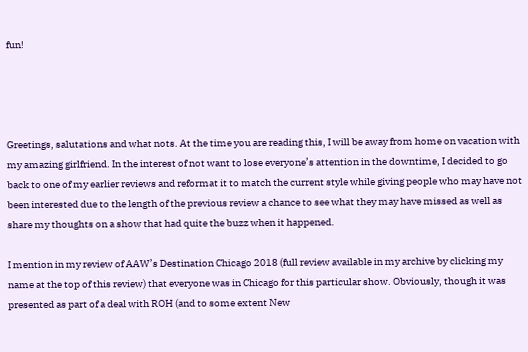fun!




Greetings, salutations and what nots. At the time you are reading this, I will be away from home on vacation with my amazing girlfriend. In the interest of not want to lose everyone’s attention in the downtime, I decided to go back to one of my earlier reviews and reformat it to match the current style while giving people who may have not been interested due to the length of the previous review a chance to see what they may have missed as well as share my thoughts on a show that had quite the buzz when it happened.

I mention in my review of AAW’s Destination Chicago 2018 (full review available in my archive by clicking my name at the top of this review) that everyone was in Chicago for this particular show. Obviously, though it was presented as part of a deal with ROH (and to some extent New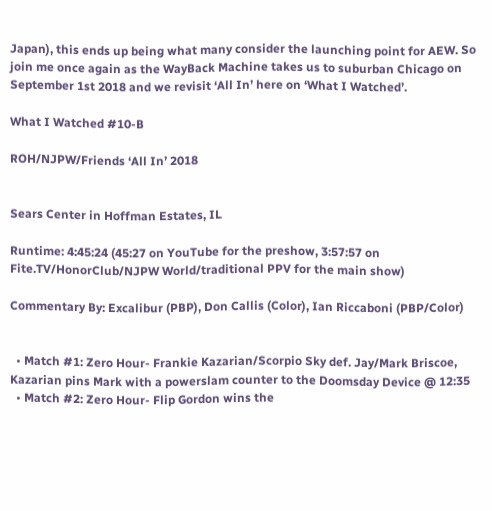Japan), this ends up being what many consider the launching point for AEW. So join me once again as the WayBack Machine takes us to suburban Chicago on September 1st 2018 and we revisit ‘All In’ here on ‘What I Watched’.

What I Watched #10-B

ROH/NJPW/Friends ‘All In’ 2018


Sears Center in Hoffman Estates, IL

Runtime: 4:45:24 (45:27 on YouTube for the preshow, 3:57:57 on Fite.TV/HonorClub/NJPW World/traditional PPV for the main show)

Commentary By: Excalibur (PBP), Don Callis (Color), Ian Riccaboni (PBP/Color)


  • Match #1: Zero Hour- Frankie Kazarian/Scorpio Sky def. Jay/Mark Briscoe, Kazarian pins Mark with a powerslam counter to the Doomsday Device @ 12:35
  • Match #2: Zero Hour- Flip Gordon wins the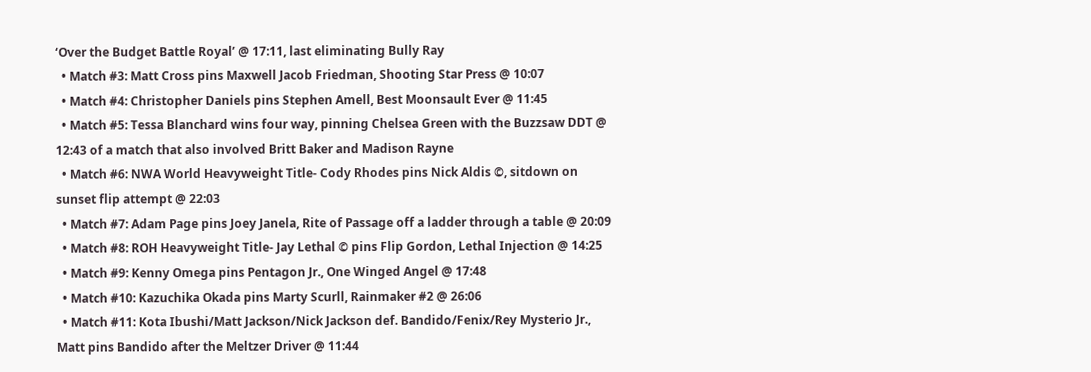‘Over the Budget Battle Royal’ @ 17:11, last eliminating Bully Ray
  • Match #3: Matt Cross pins Maxwell Jacob Friedman, Shooting Star Press @ 10:07
  • Match #4: Christopher Daniels pins Stephen Amell, Best Moonsault Ever @ 11:45
  • Match #5: Tessa Blanchard wins four way, pinning Chelsea Green with the Buzzsaw DDT @ 12:43 of a match that also involved Britt Baker and Madison Rayne
  • Match #6: NWA World Heavyweight Title- Cody Rhodes pins Nick Aldis ©, sitdown on sunset flip attempt @ 22:03
  • Match #7: Adam Page pins Joey Janela, Rite of Passage off a ladder through a table @ 20:09
  • Match #8: ROH Heavyweight Title- Jay Lethal © pins Flip Gordon, Lethal Injection @ 14:25
  • Match #9: Kenny Omega pins Pentagon Jr., One Winged Angel @ 17:48
  • Match #10: Kazuchika Okada pins Marty Scurll, Rainmaker #2 @ 26:06
  • Match #11: Kota Ibushi/Matt Jackson/Nick Jackson def. Bandido/Fenix/Rey Mysterio Jr., Matt pins Bandido after the Meltzer Driver @ 11:44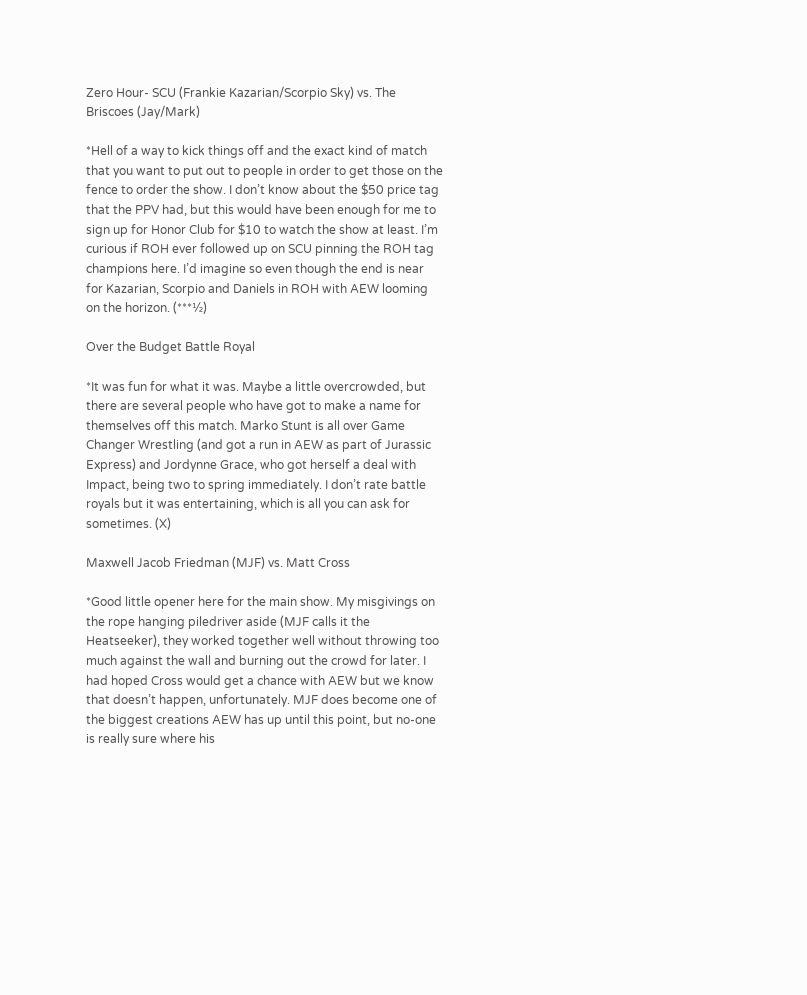Zero Hour- SCU (Frankie Kazarian/Scorpio Sky) vs. The Briscoes (Jay/Mark)

*Hell of a way to kick things off and the exact kind of match that you want to put out to people in order to get those on the fence to order the show. I don’t know about the $50 price tag that the PPV had, but this would have been enough for me to sign up for Honor Club for $10 to watch the show at least. I’m curious if ROH ever followed up on SCU pinning the ROH tag champions here. I’d imagine so even though the end is near for Kazarian, Scorpio and Daniels in ROH with AEW looming on the horizon. (***½)

Over the Budget Battle Royal

*It was fun for what it was. Maybe a little overcrowded, but there are several people who have got to make a name for themselves off this match. Marko Stunt is all over Game Changer Wrestling (and got a run in AEW as part of Jurassic Express) and Jordynne Grace, who got herself a deal with Impact, being two to spring immediately. I don’t rate battle royals but it was entertaining, which is all you can ask for sometimes. (X)

Maxwell Jacob Friedman (MJF) vs. Matt Cross

*Good little opener here for the main show. My misgivings on the rope hanging piledriver aside (MJF calls it the Heatseeker), they worked together well without throwing too much against the wall and burning out the crowd for later. I had hoped Cross would get a chance with AEW but we know that doesn’t happen, unfortunately. MJF does become one of the biggest creations AEW has up until this point, but no-one is really sure where his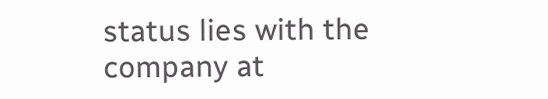status lies with the company at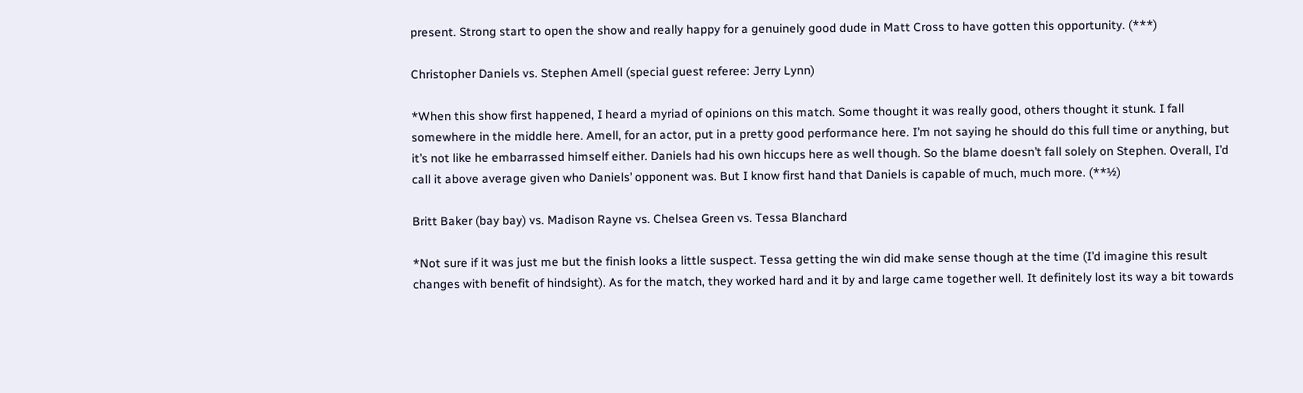present. Strong start to open the show and really happy for a genuinely good dude in Matt Cross to have gotten this opportunity. (***)

Christopher Daniels vs. Stephen Amell (special guest referee: Jerry Lynn)

*When this show first happened, I heard a myriad of opinions on this match. Some thought it was really good, others thought it stunk. I fall somewhere in the middle here. Amell, for an actor, put in a pretty good performance here. I’m not saying he should do this full time or anything, but it’s not like he embarrassed himself either. Daniels had his own hiccups here as well though. So the blame doesn’t fall solely on Stephen. Overall, I’d call it above average given who Daniels’ opponent was. But I know first hand that Daniels is capable of much, much more. (**½)

Britt Baker (bay bay) vs. Madison Rayne vs. Chelsea Green vs. Tessa Blanchard

*Not sure if it was just me but the finish looks a little suspect. Tessa getting the win did make sense though at the time (I’d imagine this result changes with benefit of hindsight). As for the match, they worked hard and it by and large came together well. It definitely lost its way a bit towards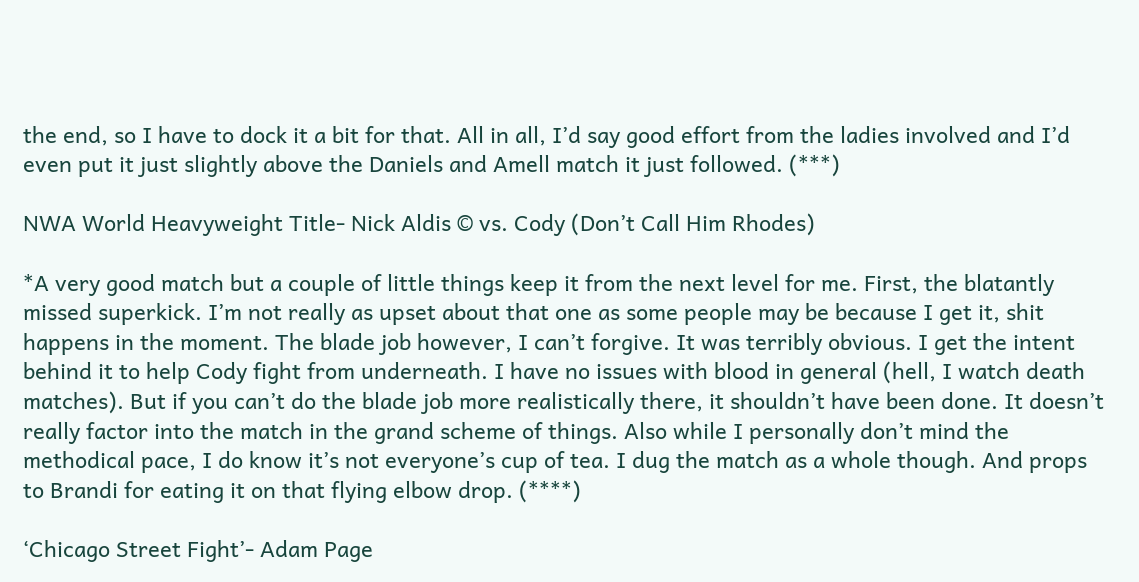the end, so I have to dock it a bit for that. All in all, I’d say good effort from the ladies involved and I’d even put it just slightly above the Daniels and Amell match it just followed. (***)

NWA World Heavyweight Title- Nick Aldis © vs. Cody (Don’t Call Him Rhodes)

*A very good match but a couple of little things keep it from the next level for me. First, the blatantly missed superkick. I’m not really as upset about that one as some people may be because I get it, shit happens in the moment. The blade job however, I can’t forgive. It was terribly obvious. I get the intent behind it to help Cody fight from underneath. I have no issues with blood in general (hell, I watch death matches). But if you can’t do the blade job more realistically there, it shouldn’t have been done. It doesn’t really factor into the match in the grand scheme of things. Also while I personally don’t mind the methodical pace, I do know it’s not everyone’s cup of tea. I dug the match as a whole though. And props to Brandi for eating it on that flying elbow drop. (****)

‘Chicago Street Fight’- Adam Page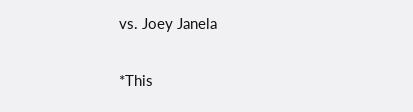vs. Joey Janela

*This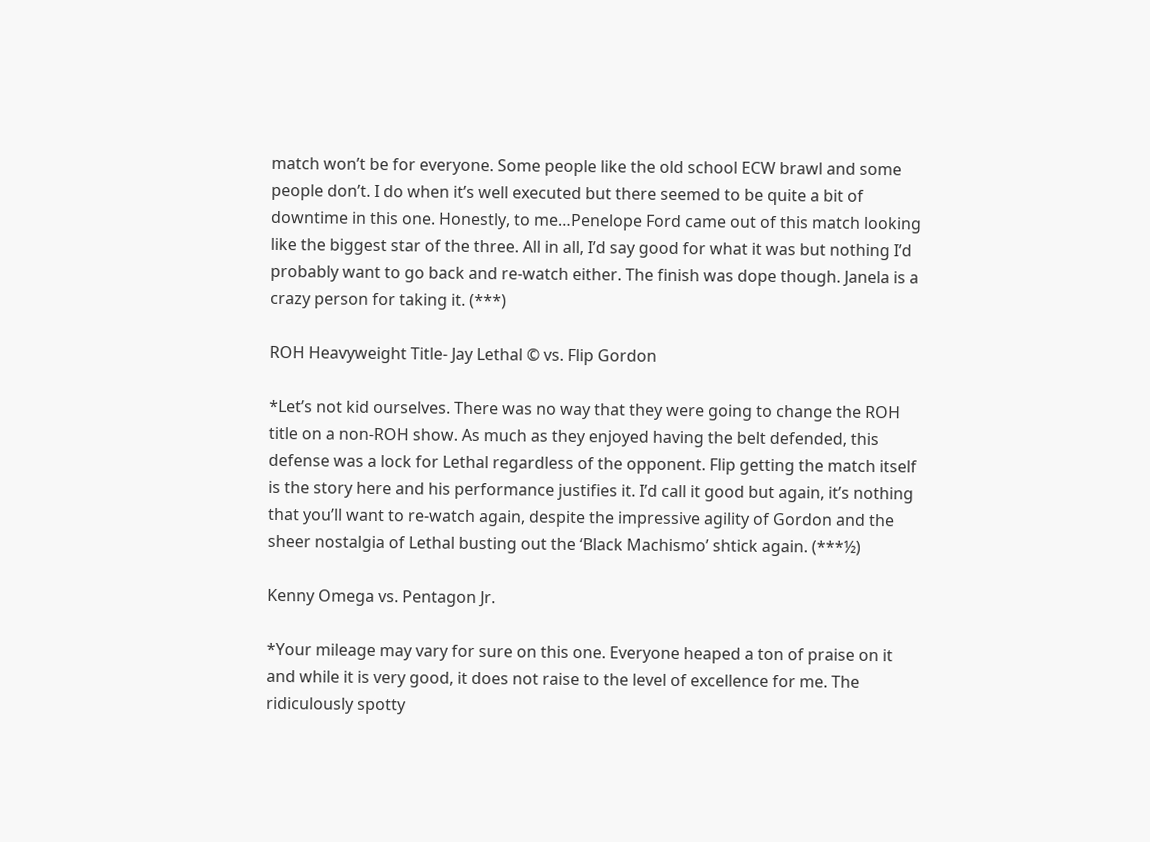match won’t be for everyone. Some people like the old school ECW brawl and some people don’t. I do when it’s well executed but there seemed to be quite a bit of downtime in this one. Honestly, to me…Penelope Ford came out of this match looking like the biggest star of the three. All in all, I’d say good for what it was but nothing I’d probably want to go back and re-watch either. The finish was dope though. Janela is a crazy person for taking it. (***)

ROH Heavyweight Title- Jay Lethal © vs. Flip Gordon

*Let’s not kid ourselves. There was no way that they were going to change the ROH title on a non-ROH show. As much as they enjoyed having the belt defended, this defense was a lock for Lethal regardless of the opponent. Flip getting the match itself is the story here and his performance justifies it. I’d call it good but again, it’s nothing that you’ll want to re-watch again, despite the impressive agility of Gordon and the sheer nostalgia of Lethal busting out the ‘Black Machismo’ shtick again. (***½)

Kenny Omega vs. Pentagon Jr.

*Your mileage may vary for sure on this one. Everyone heaped a ton of praise on it and while it is very good, it does not raise to the level of excellence for me. The ridiculously spotty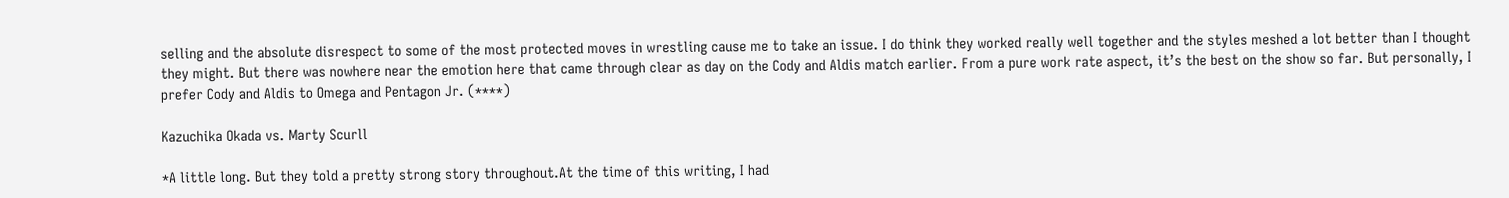selling and the absolute disrespect to some of the most protected moves in wrestling cause me to take an issue. I do think they worked really well together and the styles meshed a lot better than I thought they might. But there was nowhere near the emotion here that came through clear as day on the Cody and Aldis match earlier. From a pure work rate aspect, it’s the best on the show so far. But personally, I prefer Cody and Aldis to Omega and Pentagon Jr. (****)

Kazuchika Okada vs. Marty Scurll

*A little long. But they told a pretty strong story throughout.At the time of this writing, I had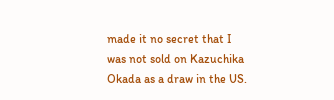made it no secret that I was not sold on Kazuchika Okada as a draw in the US.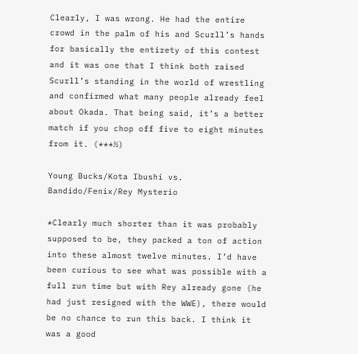Clearly, I was wrong. He had the entire crowd in the palm of his and Scurll’s hands for basically the entirety of this contest and it was one that I think both raised Scurll’s standing in the world of wrestling and confirmed what many people already feel about Okada. That being said, it’s a better match if you chop off five to eight minutes from it. (***½)

Young Bucks/Kota Ibushi vs. Bandido/Fenix/Rey Mysterio

*Clearly much shorter than it was probably supposed to be, they packed a ton of action into these almost twelve minutes. I’d have been curious to see what was possible with a full run time but with Rey already gone (he had just resigned with the WWE), there would be no chance to run this back. I think it was a good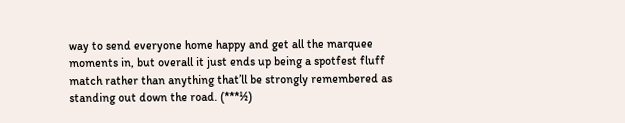way to send everyone home happy and get all the marquee moments in, but overall it just ends up being a spotfest fluff match rather than anything that’ll be strongly remembered as standing out down the road. (***½)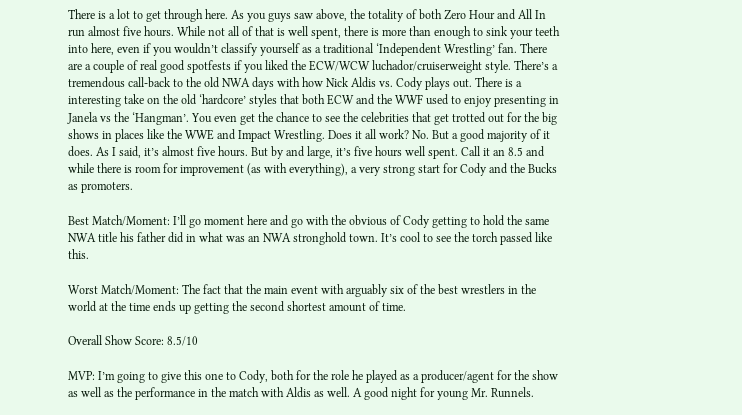There is a lot to get through here. As you guys saw above, the totality of both Zero Hour and All In run almost five hours. While not all of that is well spent, there is more than enough to sink your teeth into here, even if you wouldn’t classify yourself as a traditional ‘Independent Wrestling’ fan. There are a couple of real good spotfests if you liked the ECW/WCW luchador/cruiserweight style. There’s a tremendous call-back to the old NWA days with how Nick Aldis vs. Cody plays out. There is a interesting take on the old ‘hardcore’ styles that both ECW and the WWF used to enjoy presenting in Janela vs the ‘Hangman’. You even get the chance to see the celebrities that get trotted out for the big shows in places like the WWE and Impact Wrestling. Does it all work? No. But a good majority of it does. As I said, it’s almost five hours. But by and large, it’s five hours well spent. Call it an 8.5 and while there is room for improvement (as with everything), a very strong start for Cody and the Bucks as promoters.

Best Match/Moment: I’ll go moment here and go with the obvious of Cody getting to hold the same NWA title his father did in what was an NWA stronghold town. It’s cool to see the torch passed like this.

Worst Match/Moment: The fact that the main event with arguably six of the best wrestlers in the world at the time ends up getting the second shortest amount of time.

Overall Show Score: 8.5/10

MVP: I’m going to give this one to Cody, both for the role he played as a producer/agent for the show as well as the performance in the match with Aldis as well. A good night for young Mr. Runnels.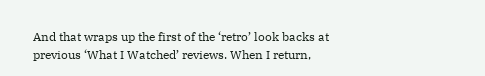And that wraps up the first of the ‘retro’ look backs at previous ‘What I Watched’ reviews. When I return,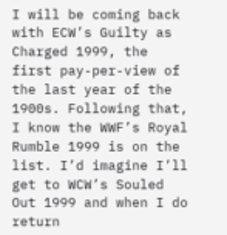I will be coming back with ECW’s Guilty as Charged 1999, the first pay-per-view of the last year of the 1900s. Following that, I know the WWF’s Royal Rumble 1999 is on the list. I’d imagine I’ll get to WCW’s Souled Out 1999 and when I do return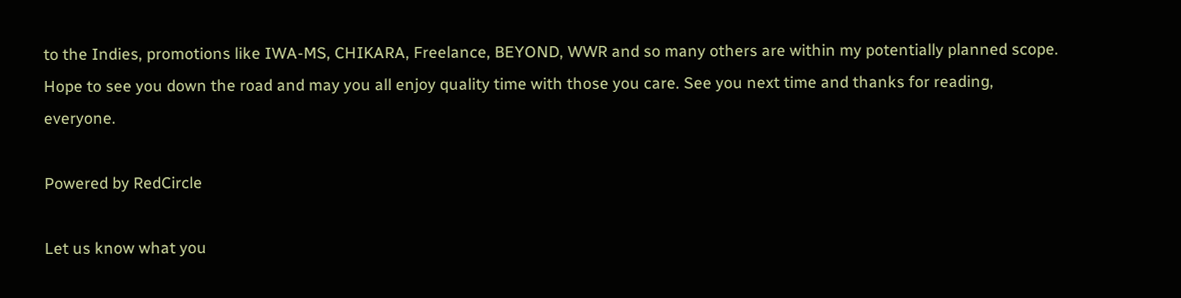to the Indies, promotions like IWA-MS, CHIKARA, Freelance, BEYOND, WWR and so many others are within my potentially planned scope. Hope to see you down the road and may you all enjoy quality time with those you care. See you next time and thanks for reading, everyone.

Powered by RedCircle

Let us know what you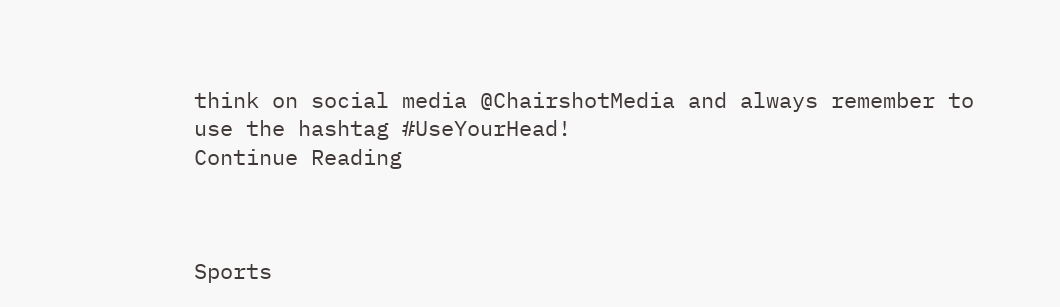think on social media @ChairshotMedia and always remember to use the hashtag #UseYourHead!
Continue Reading



Sports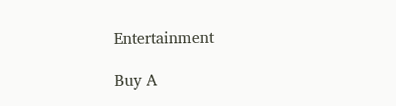Entertainment

Buy A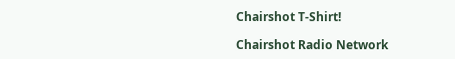Chairshot T-Shirt!

Chairshot Radio Network